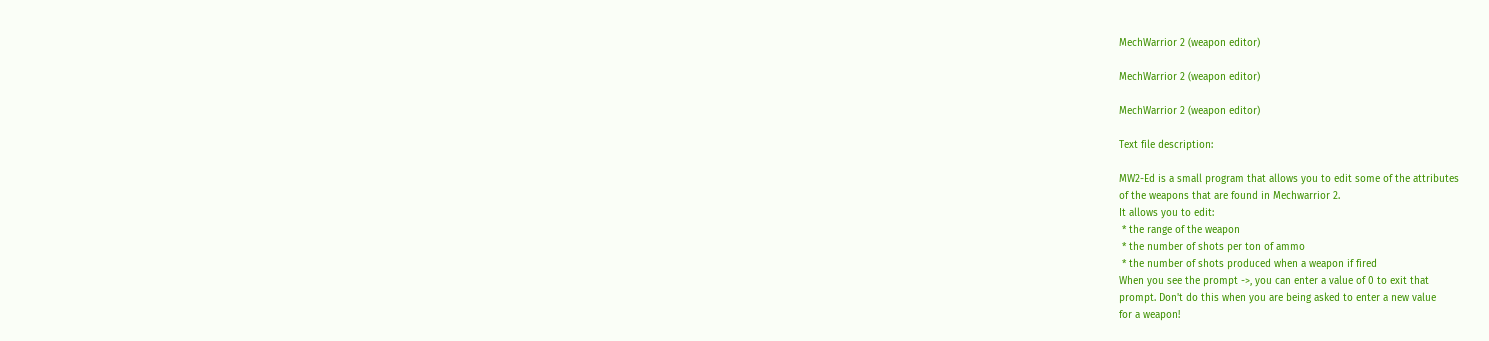MechWarrior 2 (weapon editor)

MechWarrior 2 (weapon editor)

MechWarrior 2 (weapon editor)

Text file description:

MW2-Ed is a small program that allows you to edit some of the attributes
of the weapons that are found in Mechwarrior 2.
It allows you to edit:
 * the range of the weapon
 * the number of shots per ton of ammo
 * the number of shots produced when a weapon if fired
When you see the prompt ->, you can enter a value of 0 to exit that
prompt. Don't do this when you are being asked to enter a new value
for a weapon!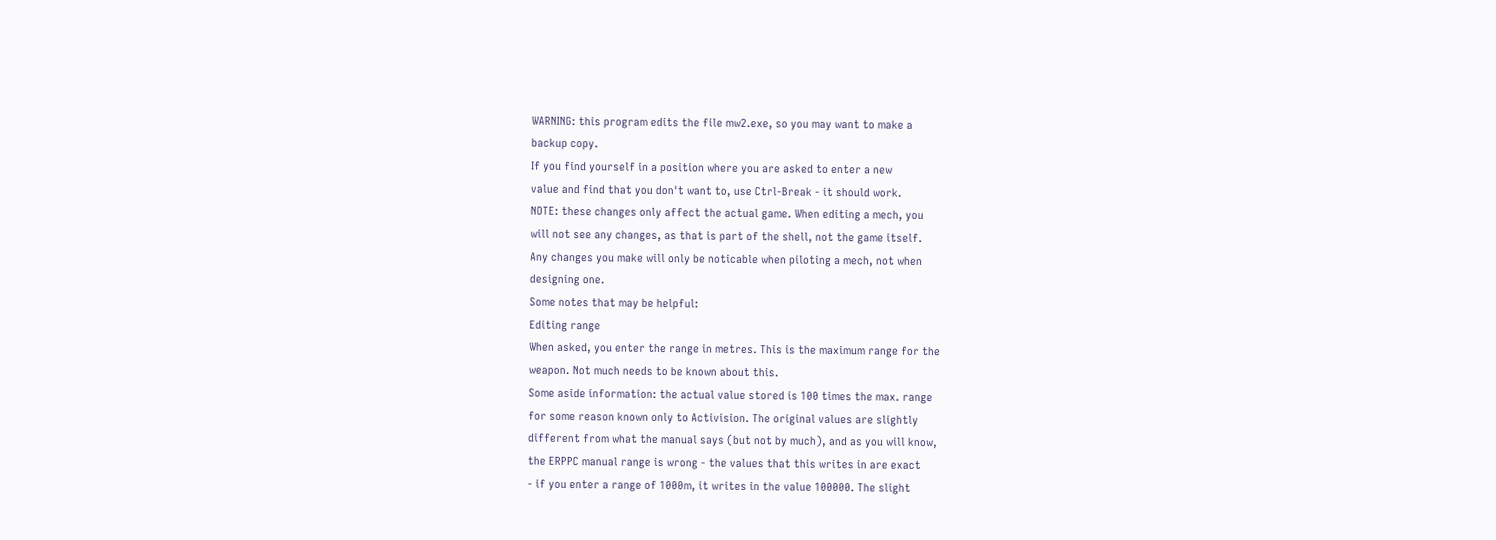WARNING: this program edits the file mw2.exe, so you may want to make a
backup copy.
If you find yourself in a position where you are asked to enter a new
value and find that you don't want to, use Ctrl-Break - it should work.
NOTE: these changes only affect the actual game. When editing a mech, you
will not see any changes, as that is part of the shell, not the game itself.
Any changes you make will only be noticable when piloting a mech, not when
designing one.
Some notes that may be helpful:
Editing range
When asked, you enter the range in metres. This is the maximum range for the
weapon. Not much needs to be known about this.
Some aside information: the actual value stored is 100 times the max. range
for some reason known only to Activision. The original values are slightly
different from what the manual says (but not by much), and as you will know,
the ERPPC manual range is wrong - the values that this writes in are exact
- if you enter a range of 1000m, it writes in the value 100000. The slight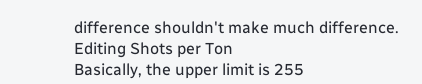difference shouldn't make much difference.
Editing Shots per Ton
Basically, the upper limit is 255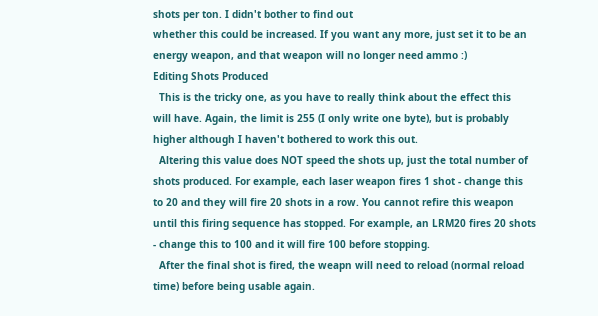shots per ton. I didn't bother to find out
whether this could be increased. If you want any more, just set it to be an
energy weapon, and that weapon will no longer need ammo :)
Editing Shots Produced
  This is the tricky one, as you have to really think about the effect this
will have. Again, the limit is 255 (I only write one byte), but is probably
higher although I haven't bothered to work this out.
  Altering this value does NOT speed the shots up, just the total number of
shots produced. For example, each laser weapon fires 1 shot - change this
to 20 and they will fire 20 shots in a row. You cannot refire this weapon
until this firing sequence has stopped. For example, an LRM20 fires 20 shots
- change this to 100 and it will fire 100 before stopping.
  After the final shot is fired, the weapn will need to reload (normal reload
time) before being usable again.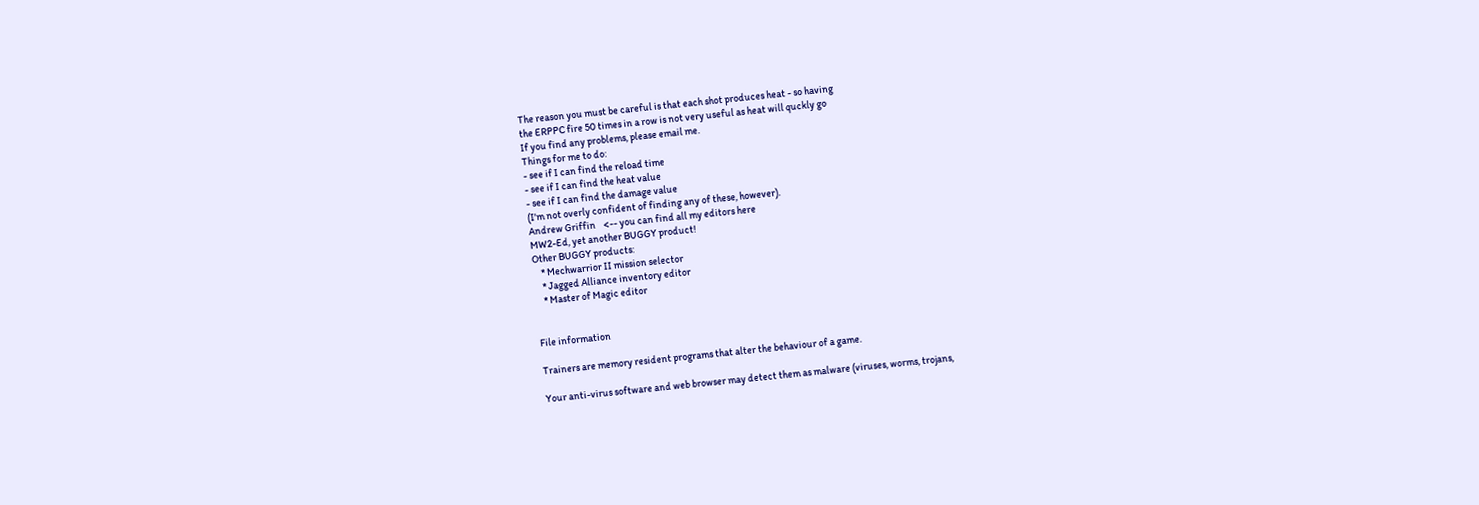The reason you must be careful is that each shot produces heat - so having
the ERPPC fire 50 times in a row is not very useful as heat will quckly go
If you find any problems, please email me.
Things for me to do:
- see if I can find the reload time
- see if I can find the heat value
- see if I can find the damage value
(I'm not overly confident of finding any of these, however).
Andrew Griffin    <-- you can find all my editors here
MW2-Ed, yet another BUGGY product!
Other BUGGY products:
    * Mechwarrior II mission selector
    * Jagged Alliance inventory editor
    * Master of Magic editor


File information

Trainers are memory resident programs that alter the behaviour of a game.

Your anti-virus software and web browser may detect them as malware (viruses, worms, trojans,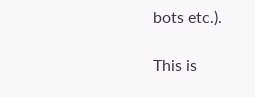bots etc.).

This is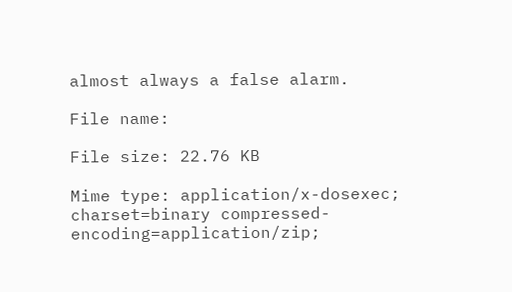almost always a false alarm.

File name:

File size: 22.76 KB

Mime type: application/x-dosexec; charset=binary compressed-encoding=application/zip;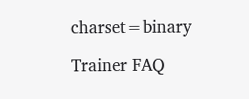charset=binary

Trainer FAQ